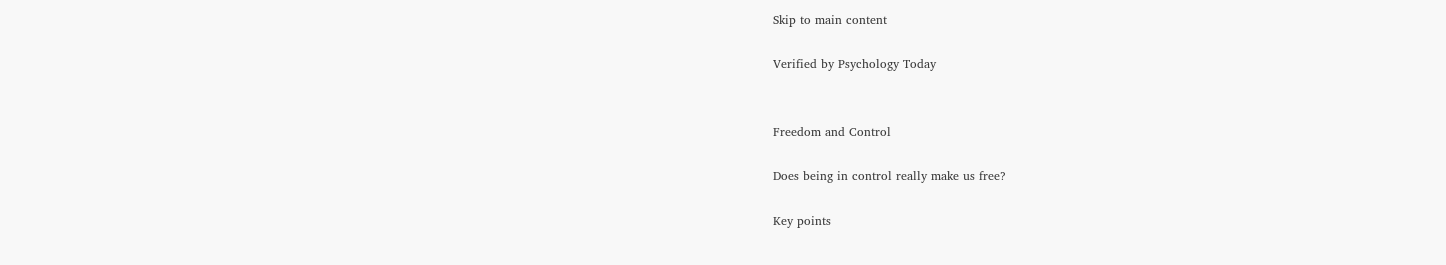Skip to main content

Verified by Psychology Today


Freedom and Control

Does being in control really make us free?

Key points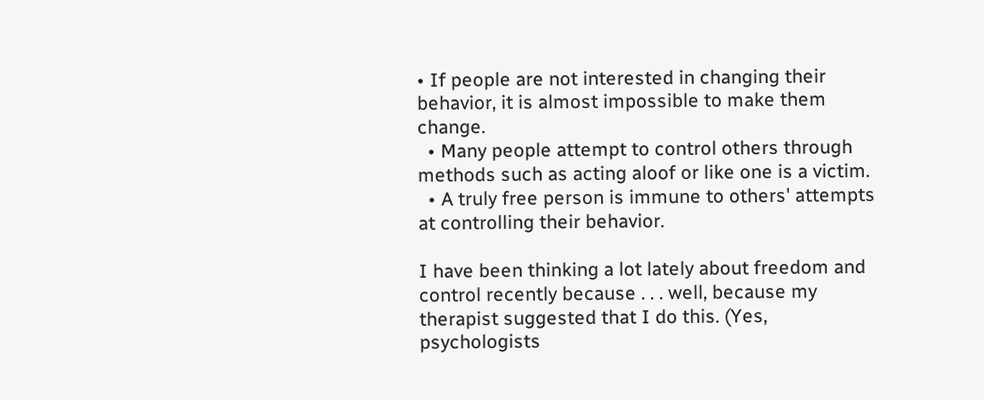• If people are not interested in changing their behavior, it is almost impossible to make them change.
  • Many people attempt to control others through methods such as acting aloof or like one is a victim.
  • A truly free person is immune to others' attempts at controlling their behavior.

I have been thinking a lot lately about freedom and control recently because . . . well, because my therapist suggested that I do this. (Yes, psychologists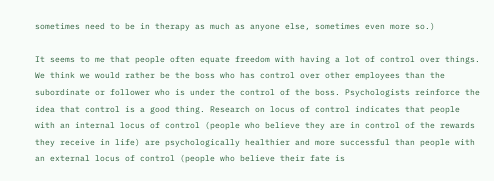sometimes need to be in therapy as much as anyone else, sometimes even more so.)

It seems to me that people often equate freedom with having a lot of control over things. We think we would rather be the boss who has control over other employees than the subordinate or follower who is under the control of the boss. Psychologists reinforce the idea that control is a good thing. Research on locus of control indicates that people with an internal locus of control (people who believe they are in control of the rewards they receive in life) are psychologically healthier and more successful than people with an external locus of control (people who believe their fate is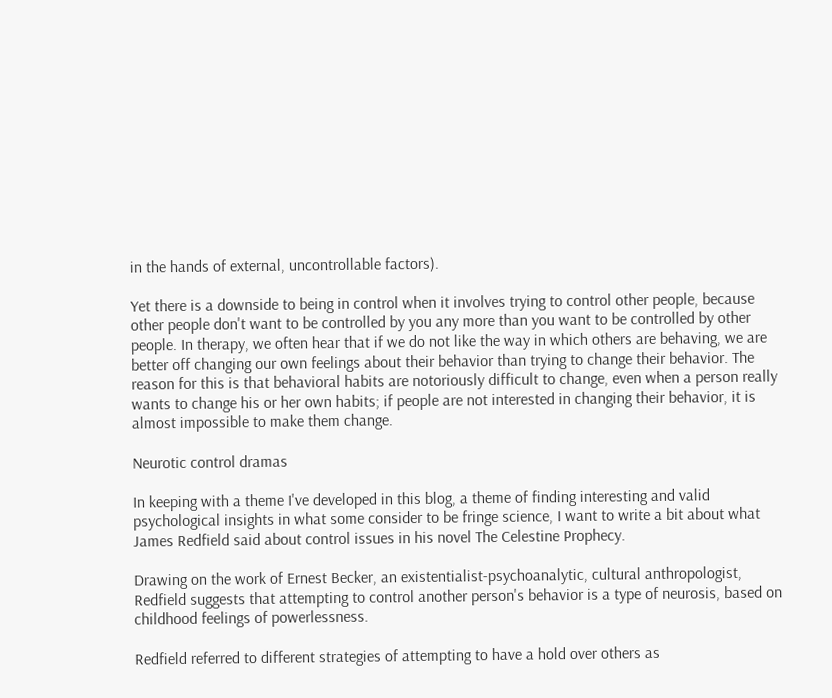in the hands of external, uncontrollable factors).

Yet there is a downside to being in control when it involves trying to control other people, because other people don't want to be controlled by you any more than you want to be controlled by other people. In therapy, we often hear that if we do not like the way in which others are behaving, we are better off changing our own feelings about their behavior than trying to change their behavior. The reason for this is that behavioral habits are notoriously difficult to change, even when a person really wants to change his or her own habits; if people are not interested in changing their behavior, it is almost impossible to make them change.

Neurotic control dramas

In keeping with a theme I've developed in this blog, a theme of finding interesting and valid psychological insights in what some consider to be fringe science, I want to write a bit about what James Redfield said about control issues in his novel The Celestine Prophecy.

Drawing on the work of Ernest Becker, an existentialist-psychoanalytic, cultural anthropologist, Redfield suggests that attempting to control another person's behavior is a type of neurosis, based on childhood feelings of powerlessness.

Redfield referred to different strategies of attempting to have a hold over others as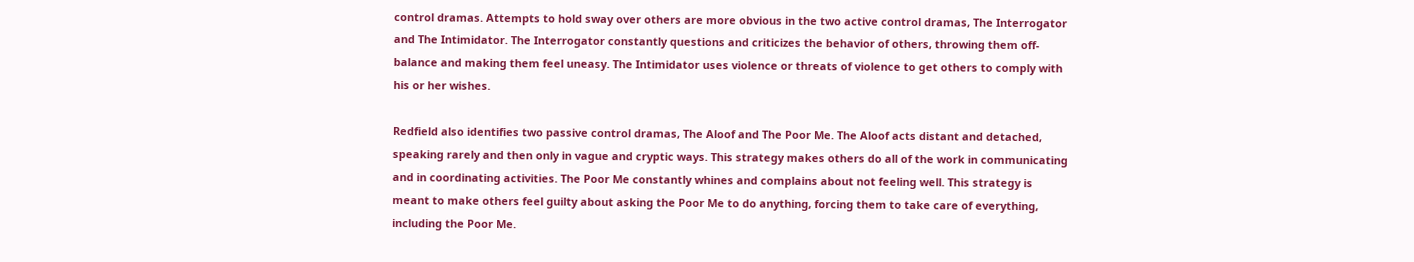control dramas. Attempts to hold sway over others are more obvious in the two active control dramas, The Interrogator and The Intimidator. The Interrogator constantly questions and criticizes the behavior of others, throwing them off-balance and making them feel uneasy. The Intimidator uses violence or threats of violence to get others to comply with his or her wishes.

Redfield also identifies two passive control dramas, The Aloof and The Poor Me. The Aloof acts distant and detached, speaking rarely and then only in vague and cryptic ways. This strategy makes others do all of the work in communicating and in coordinating activities. The Poor Me constantly whines and complains about not feeling well. This strategy is meant to make others feel guilty about asking the Poor Me to do anything, forcing them to take care of everything, including the Poor Me.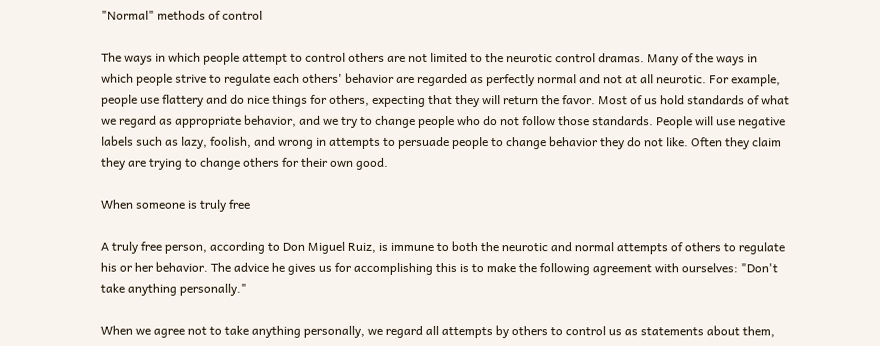"Normal" methods of control

The ways in which people attempt to control others are not limited to the neurotic control dramas. Many of the ways in which people strive to regulate each others' behavior are regarded as perfectly normal and not at all neurotic. For example, people use flattery and do nice things for others, expecting that they will return the favor. Most of us hold standards of what we regard as appropriate behavior, and we try to change people who do not follow those standards. People will use negative labels such as lazy, foolish, and wrong in attempts to persuade people to change behavior they do not like. Often they claim they are trying to change others for their own good.

When someone is truly free

A truly free person, according to Don Miguel Ruiz, is immune to both the neurotic and normal attempts of others to regulate his or her behavior. The advice he gives us for accomplishing this is to make the following agreement with ourselves: "Don't take anything personally."

When we agree not to take anything personally, we regard all attempts by others to control us as statements about them,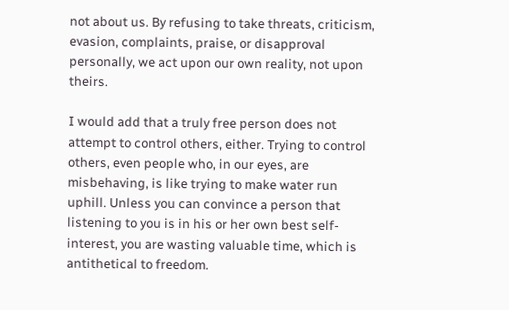not about us. By refusing to take threats, criticism, evasion, complaints, praise, or disapproval personally, we act upon our own reality, not upon theirs.

I would add that a truly free person does not attempt to control others, either. Trying to control others, even people who, in our eyes, are misbehaving, is like trying to make water run uphill. Unless you can convince a person that listening to you is in his or her own best self-interest, you are wasting valuable time, which is antithetical to freedom.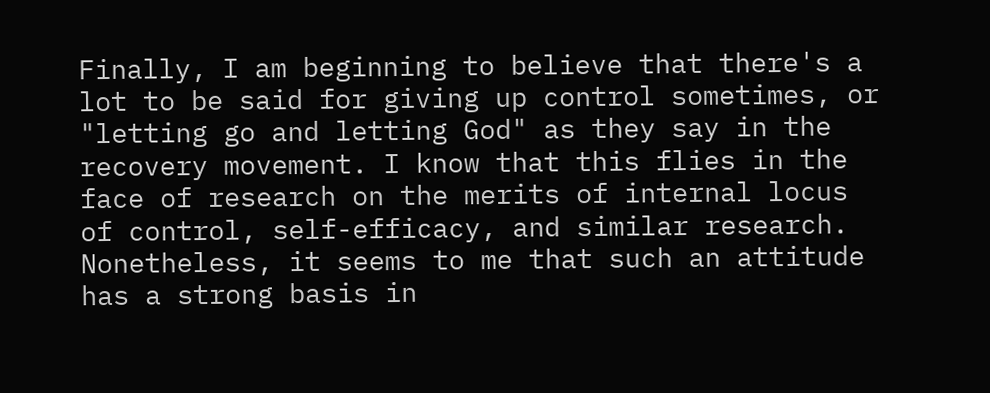Finally, I am beginning to believe that there's a lot to be said for giving up control sometimes, or "letting go and letting God" as they say in the recovery movement. I know that this flies in the face of research on the merits of internal locus of control, self-efficacy, and similar research. Nonetheless, it seems to me that such an attitude has a strong basis in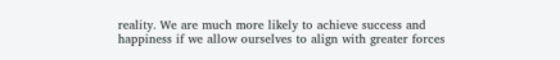reality. We are much more likely to achieve success and happiness if we allow ourselves to align with greater forces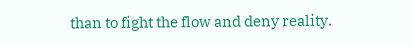than to fight the flow and deny reality.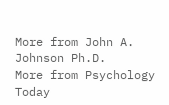More from John A. Johnson Ph.D.
More from Psychology Today